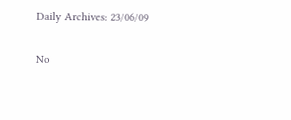Daily Archives: 23/06/09

No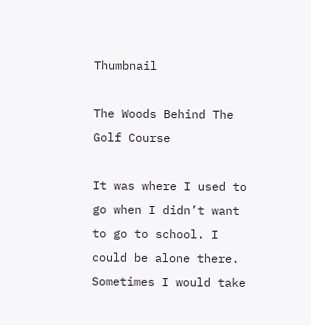Thumbnail

The Woods Behind The Golf Course

It was where I used to go when I didn’t want to go to school. I could be alone there. Sometimes I would take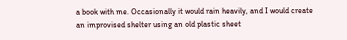a book with me. Occasionally it would rain heavily, and I would create an improvised shelter using an old plastic sheet